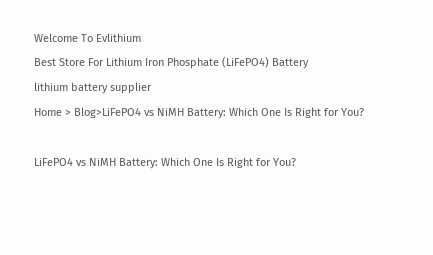Welcome To Evlithium
Best Store For Lithium Iron Phosphate (LiFePO4) Battery
lithium battery supplier
Home > Blog>LiFePO4 vs NiMH Battery: Which One Is Right for You?

LiFePO4 vs NiMH Battery: Which One Is Right for You?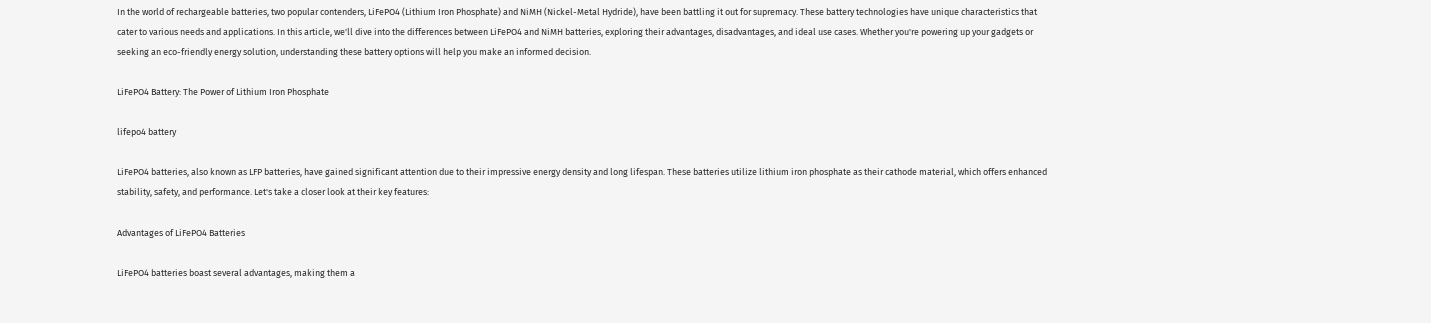In the world of rechargeable batteries, two popular contenders, LiFePO4 (Lithium Iron Phosphate) and NiMH (Nickel-Metal Hydride), have been battling it out for supremacy. These battery technologies have unique characteristics that cater to various needs and applications. In this article, we'll dive into the differences between LiFePO4 and NiMH batteries, exploring their advantages, disadvantages, and ideal use cases. Whether you're powering up your gadgets or seeking an eco-friendly energy solution, understanding these battery options will help you make an informed decision.

LiFePO4 Battery: The Power of Lithium Iron Phosphate

lifepo4 battery

LiFePO4 batteries, also known as LFP batteries, have gained significant attention due to their impressive energy density and long lifespan. These batteries utilize lithium iron phosphate as their cathode material, which offers enhanced stability, safety, and performance. Let's take a closer look at their key features:

Advantages of LiFePO4 Batteries

LiFePO4 batteries boast several advantages, making them a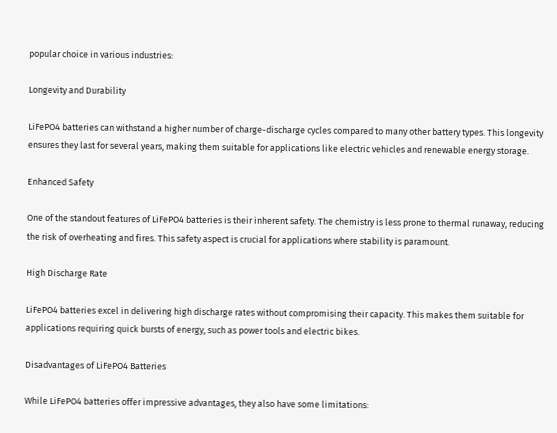popular choice in various industries:

Longevity and Durability

LiFePO4 batteries can withstand a higher number of charge-discharge cycles compared to many other battery types. This longevity ensures they last for several years, making them suitable for applications like electric vehicles and renewable energy storage.

Enhanced Safety

One of the standout features of LiFePO4 batteries is their inherent safety. The chemistry is less prone to thermal runaway, reducing the risk of overheating and fires. This safety aspect is crucial for applications where stability is paramount.

High Discharge Rate

LiFePO4 batteries excel in delivering high discharge rates without compromising their capacity. This makes them suitable for applications requiring quick bursts of energy, such as power tools and electric bikes.

Disadvantages of LiFePO4 Batteries

While LiFePO4 batteries offer impressive advantages, they also have some limitations: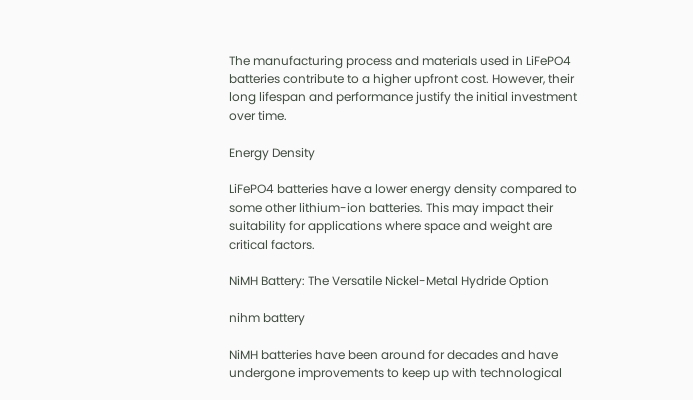The manufacturing process and materials used in LiFePO4 batteries contribute to a higher upfront cost. However, their long lifespan and performance justify the initial investment over time.

Energy Density

LiFePO4 batteries have a lower energy density compared to some other lithium-ion batteries. This may impact their suitability for applications where space and weight are critical factors.

NiMH Battery: The Versatile Nickel-Metal Hydride Option

nihm battery

NiMH batteries have been around for decades and have undergone improvements to keep up with technological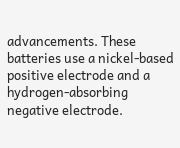advancements. These batteries use a nickel-based positive electrode and a hydrogen-absorbing negative electrode.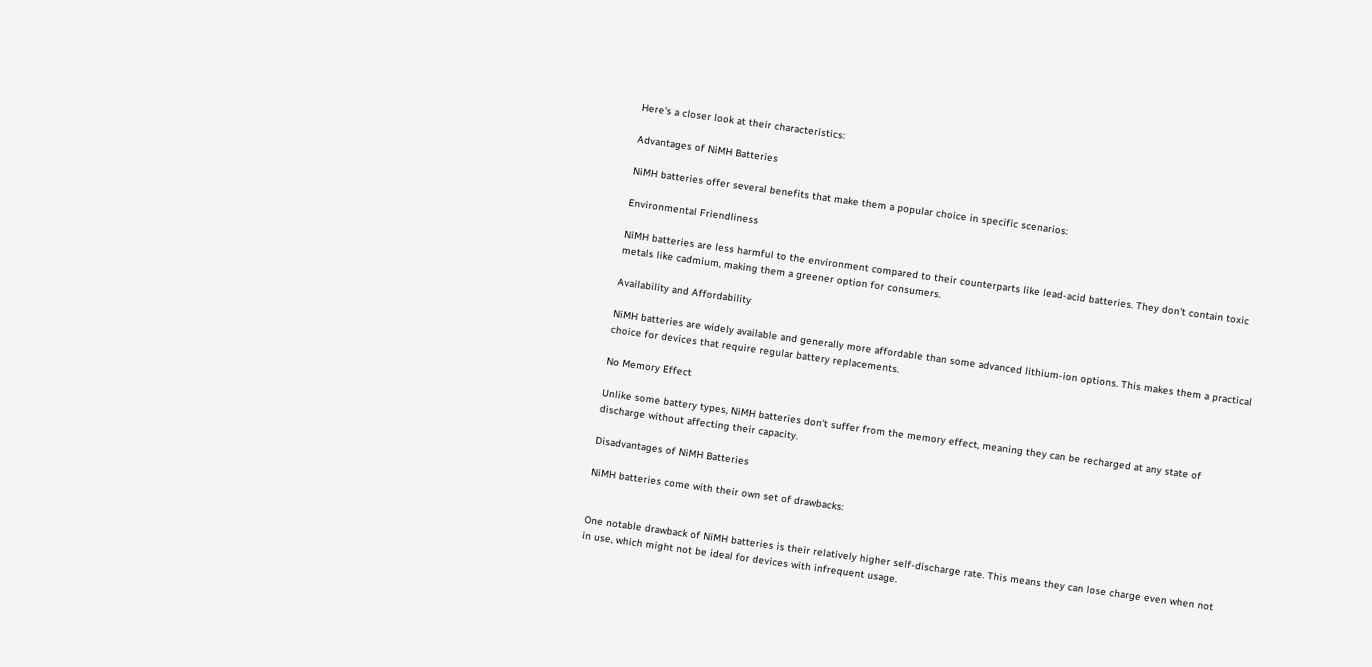Here's a closer look at their characteristics:

Advantages of NiMH Batteries

NiMH batteries offer several benefits that make them a popular choice in specific scenarios:

Environmental Friendliness

NiMH batteries are less harmful to the environment compared to their counterparts like lead-acid batteries. They don't contain toxic metals like cadmium, making them a greener option for consumers.

Availability and Affordability

NiMH batteries are widely available and generally more affordable than some advanced lithium-ion options. This makes them a practical choice for devices that require regular battery replacements.

No Memory Effect

Unlike some battery types, NiMH batteries don't suffer from the memory effect, meaning they can be recharged at any state of discharge without affecting their capacity.

Disadvantages of NiMH Batteries

NiMH batteries come with their own set of drawbacks:


One notable drawback of NiMH batteries is their relatively higher self-discharge rate. This means they can lose charge even when not in use, which might not be ideal for devices with infrequent usage.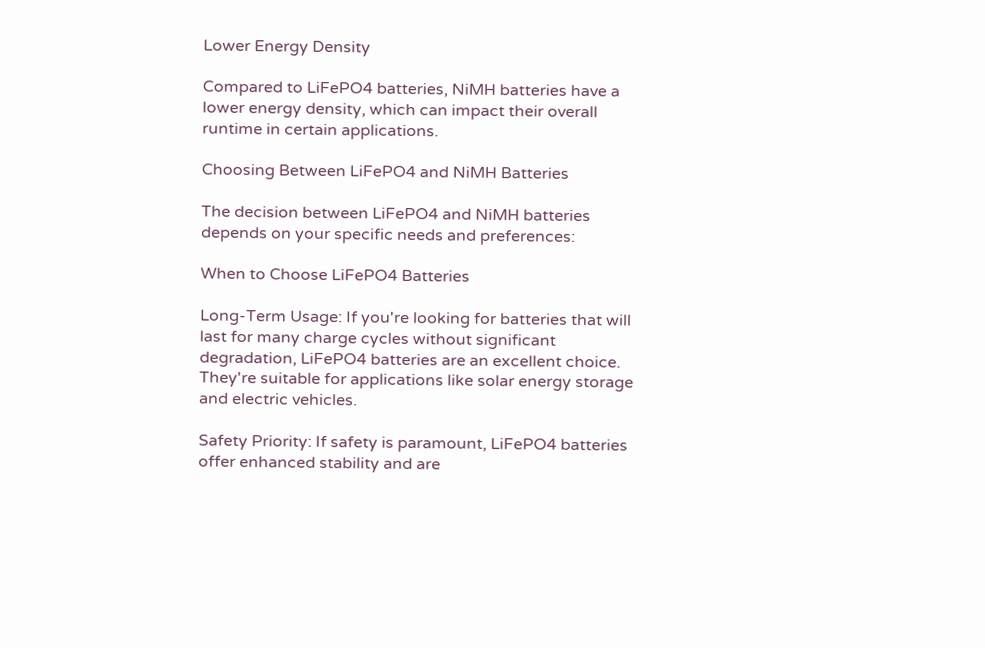Lower Energy Density

Compared to LiFePO4 batteries, NiMH batteries have a lower energy density, which can impact their overall runtime in certain applications.

Choosing Between LiFePO4 and NiMH Batteries

The decision between LiFePO4 and NiMH batteries depends on your specific needs and preferences:

When to Choose LiFePO4 Batteries

Long-Term Usage: If you're looking for batteries that will last for many charge cycles without significant degradation, LiFePO4 batteries are an excellent choice. They're suitable for applications like solar energy storage and electric vehicles.

Safety Priority: If safety is paramount, LiFePO4 batteries offer enhanced stability and are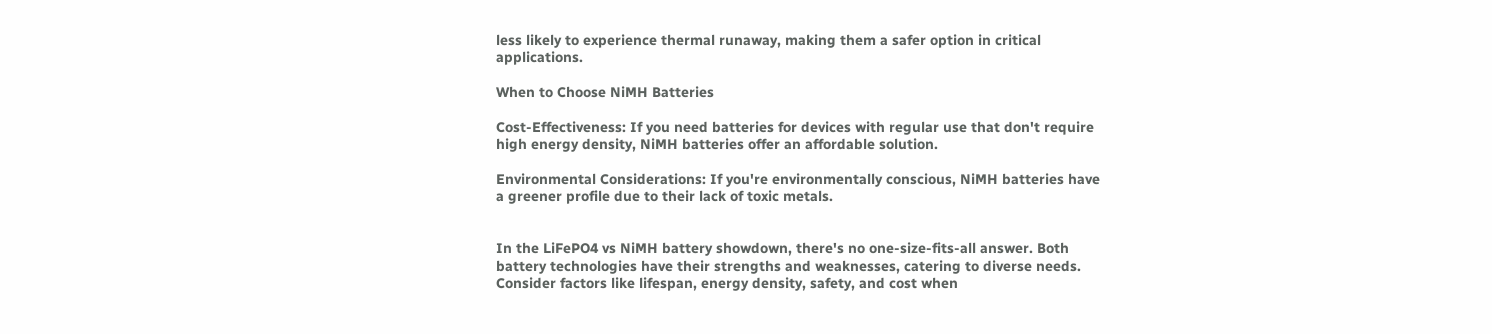less likely to experience thermal runaway, making them a safer option in critical applications.

When to Choose NiMH Batteries

Cost-Effectiveness: If you need batteries for devices with regular use that don't require high energy density, NiMH batteries offer an affordable solution.

Environmental Considerations: If you're environmentally conscious, NiMH batteries have a greener profile due to their lack of toxic metals.


In the LiFePO4 vs NiMH battery showdown, there's no one-size-fits-all answer. Both battery technologies have their strengths and weaknesses, catering to diverse needs. Consider factors like lifespan, energy density, safety, and cost when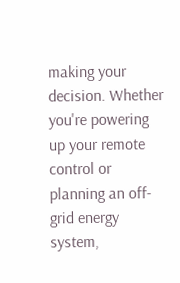making your decision. Whether you're powering up your remote control or planning an off-grid energy system,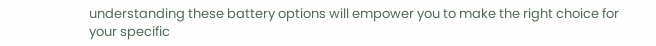understanding these battery options will empower you to make the right choice for your specific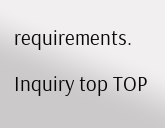requirements.

Inquiry top TOP